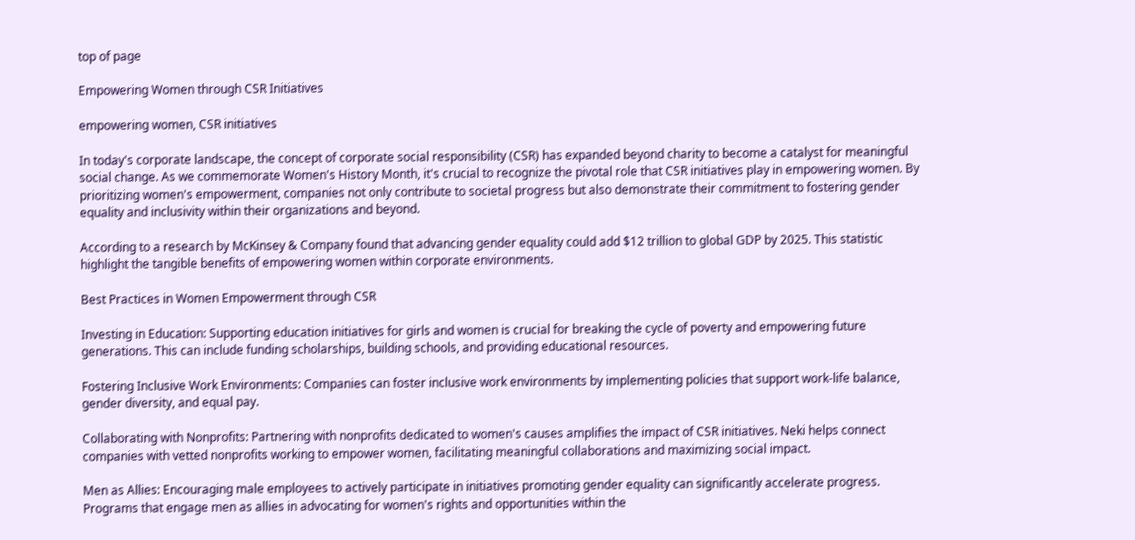top of page

Empowering Women through CSR Initiatives

empowering women, CSR initiatives

In today's corporate landscape, the concept of corporate social responsibility (CSR) has expanded beyond charity to become a catalyst for meaningful social change. As we commemorate Women's History Month, it's crucial to recognize the pivotal role that CSR initiatives play in empowering women. By prioritizing women's empowerment, companies not only contribute to societal progress but also demonstrate their commitment to fostering gender equality and inclusivity within their organizations and beyond.

According to a research by McKinsey & Company found that advancing gender equality could add $12 trillion to global GDP by 2025. This statistic highlight the tangible benefits of empowering women within corporate environments.

Best Practices in Women Empowerment through CSR

Investing in Education: Supporting education initiatives for girls and women is crucial for breaking the cycle of poverty and empowering future generations. This can include funding scholarships, building schools, and providing educational resources.

Fostering Inclusive Work Environments: Companies can foster inclusive work environments by implementing policies that support work-life balance, gender diversity, and equal pay.

Collaborating with Nonprofits: Partnering with nonprofits dedicated to women's causes amplifies the impact of CSR initiatives. Neki helps connect companies with vetted nonprofits working to empower women, facilitating meaningful collaborations and maximizing social impact.

Men as Allies: Encouraging male employees to actively participate in initiatives promoting gender equality can significantly accelerate progress. Programs that engage men as allies in advocating for women's rights and opportunities within the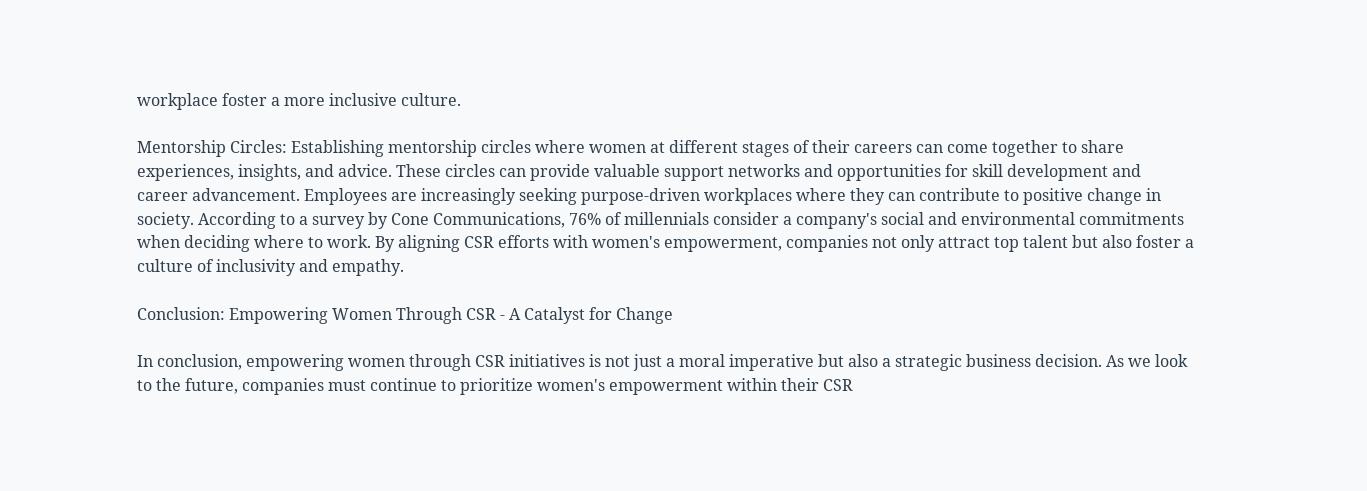workplace foster a more inclusive culture.

Mentorship Circles: Establishing mentorship circles where women at different stages of their careers can come together to share experiences, insights, and advice. These circles can provide valuable support networks and opportunities for skill development and career advancement. Employees are increasingly seeking purpose-driven workplaces where they can contribute to positive change in society. According to a survey by Cone Communications, 76% of millennials consider a company's social and environmental commitments when deciding where to work. By aligning CSR efforts with women's empowerment, companies not only attract top talent but also foster a culture of inclusivity and empathy.

Conclusion: Empowering Women Through CSR - A Catalyst for Change

In conclusion, empowering women through CSR initiatives is not just a moral imperative but also a strategic business decision. As we look to the future, companies must continue to prioritize women's empowerment within their CSR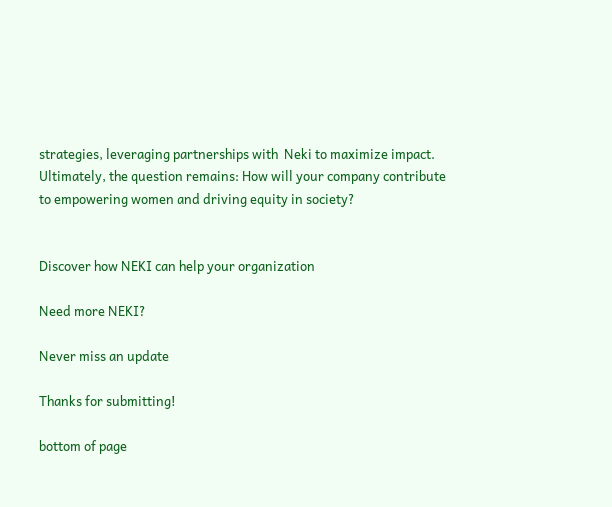strategies, leveraging partnerships with  Neki to maximize impact. Ultimately, the question remains: How will your company contribute to empowering women and driving equity in society?


Discover how NEKI can help your organization

Need more NEKI?

Never miss an update

Thanks for submitting!

bottom of page